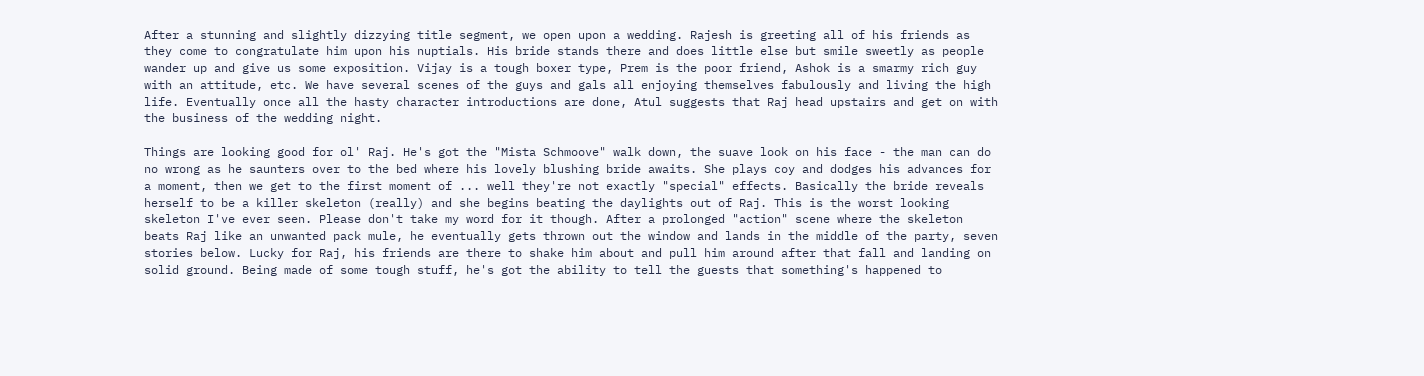After a stunning and slightly dizzying title segment, we open upon a wedding. Rajesh is greeting all of his friends as they come to congratulate him upon his nuptials. His bride stands there and does little else but smile sweetly as people wander up and give us some exposition. Vijay is a tough boxer type, Prem is the poor friend, Ashok is a smarmy rich guy with an attitude, etc. We have several scenes of the guys and gals all enjoying themselves fabulously and living the high life. Eventually once all the hasty character introductions are done, Atul suggests that Raj head upstairs and get on with the business of the wedding night.

Things are looking good for ol' Raj. He's got the "Mista Schmoove" walk down, the suave look on his face - the man can do no wrong as he saunters over to the bed where his lovely blushing bride awaits. She plays coy and dodges his advances for a moment, then we get to the first moment of ... well they're not exactly "special" effects. Basically the bride reveals herself to be a killer skeleton (really) and she begins beating the daylights out of Raj. This is the worst looking skeleton I've ever seen. Please don't take my word for it though. After a prolonged "action" scene where the skeleton beats Raj like an unwanted pack mule, he eventually gets thrown out the window and lands in the middle of the party, seven stories below. Lucky for Raj, his friends are there to shake him about and pull him around after that fall and landing on solid ground. Being made of some tough stuff, he's got the ability to tell the guests that something's happened to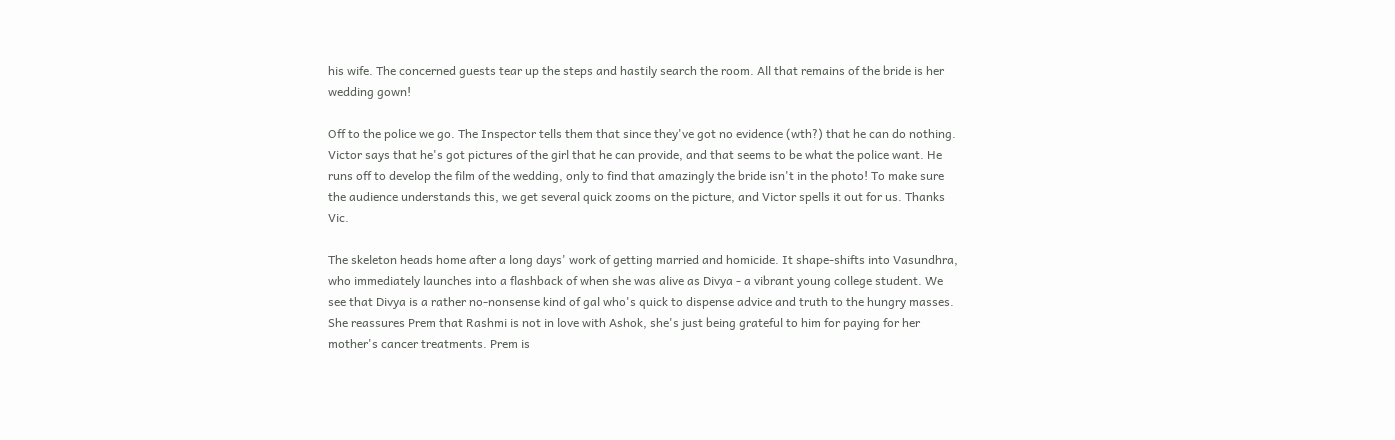his wife. The concerned guests tear up the steps and hastily search the room. All that remains of the bride is her wedding gown!

Off to the police we go. The Inspector tells them that since they've got no evidence (wth?) that he can do nothing. Victor says that he's got pictures of the girl that he can provide, and that seems to be what the police want. He runs off to develop the film of the wedding, only to find that amazingly the bride isn't in the photo! To make sure the audience understands this, we get several quick zooms on the picture, and Victor spells it out for us. Thanks Vic.

The skeleton heads home after a long days' work of getting married and homicide. It shape-shifts into Vasundhra, who immediately launches into a flashback of when she was alive as Divya - a vibrant young college student. We see that Divya is a rather no-nonsense kind of gal who's quick to dispense advice and truth to the hungry masses. She reassures Prem that Rashmi is not in love with Ashok, she's just being grateful to him for paying for her mother's cancer treatments. Prem is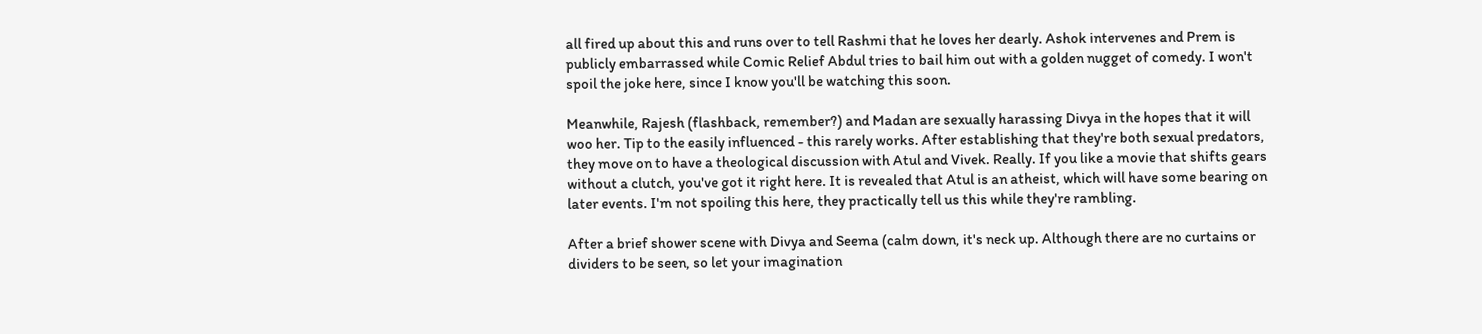all fired up about this and runs over to tell Rashmi that he loves her dearly. Ashok intervenes and Prem is publicly embarrassed while Comic Relief Abdul tries to bail him out with a golden nugget of comedy. I won't spoil the joke here, since I know you'll be watching this soon.

Meanwhile, Rajesh (flashback, remember?) and Madan are sexually harassing Divya in the hopes that it will woo her. Tip to the easily influenced - this rarely works. After establishing that they're both sexual predators, they move on to have a theological discussion with Atul and Vivek. Really. If you like a movie that shifts gears without a clutch, you've got it right here. It is revealed that Atul is an atheist, which will have some bearing on later events. I'm not spoiling this here, they practically tell us this while they're rambling.

After a brief shower scene with Divya and Seema (calm down, it's neck up. Although there are no curtains or dividers to be seen, so let your imagination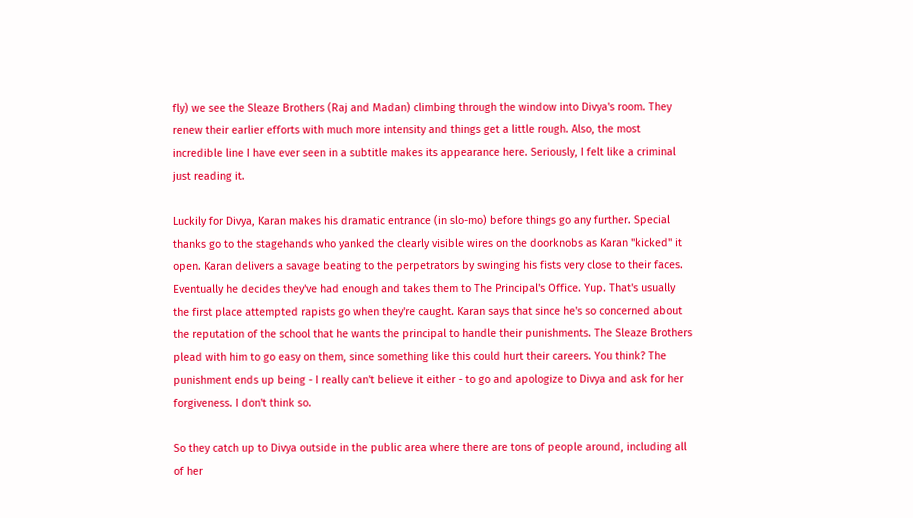fly) we see the Sleaze Brothers (Raj and Madan) climbing through the window into Divya's room. They renew their earlier efforts with much more intensity and things get a little rough. Also, the most incredible line I have ever seen in a subtitle makes its appearance here. Seriously, I felt like a criminal just reading it.

Luckily for Divya, Karan makes his dramatic entrance (in slo-mo) before things go any further. Special thanks go to the stagehands who yanked the clearly visible wires on the doorknobs as Karan "kicked" it open. Karan delivers a savage beating to the perpetrators by swinging his fists very close to their faces. Eventually he decides they've had enough and takes them to The Principal's Office. Yup. That's usually the first place attempted rapists go when they're caught. Karan says that since he's so concerned about the reputation of the school that he wants the principal to handle their punishments. The Sleaze Brothers plead with him to go easy on them, since something like this could hurt their careers. You think? The punishment ends up being - I really can't believe it either - to go and apologize to Divya and ask for her forgiveness. I don't think so.

So they catch up to Divya outside in the public area where there are tons of people around, including all of her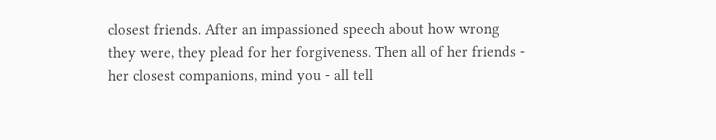closest friends. After an impassioned speech about how wrong they were, they plead for her forgiveness. Then all of her friends - her closest companions, mind you - all tell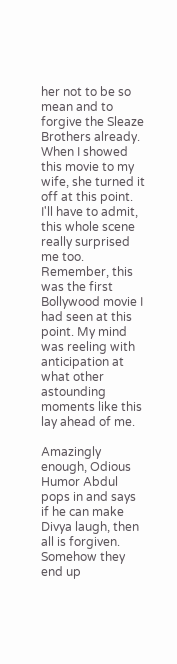her not to be so mean and to forgive the Sleaze Brothers already. When I showed this movie to my wife, she turned it off at this point. I'll have to admit, this whole scene really surprised me too. Remember, this was the first Bollywood movie I had seen at this point. My mind was reeling with anticipation at what other astounding moments like this lay ahead of me.

Amazingly enough, Odious Humor Abdul pops in and says if he can make Divya laugh, then all is forgiven. Somehow they end up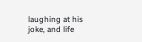laughing at his joke, and life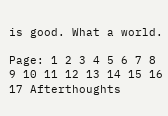is good. What a world.

Page: 1 2 3 4 5 6 7 8 9 10 11 12 13 14 15 16 17 Afterthoughts